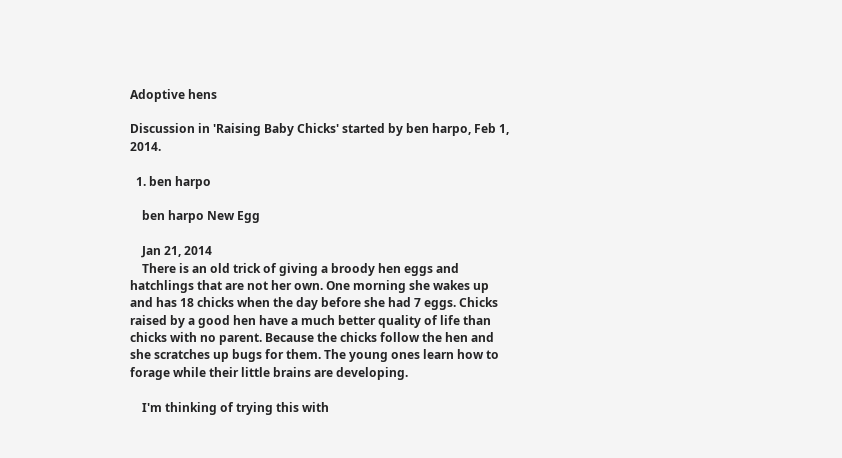Adoptive hens

Discussion in 'Raising Baby Chicks' started by ben harpo, Feb 1, 2014.

  1. ben harpo

    ben harpo New Egg

    Jan 21, 2014
    There is an old trick of giving a broody hen eggs and hatchlings that are not her own. One morning she wakes up and has 18 chicks when the day before she had 7 eggs. Chicks raised by a good hen have a much better quality of life than chicks with no parent. Because the chicks follow the hen and she scratches up bugs for them. The young ones learn how to forage while their little brains are developing.

    I'm thinking of trying this with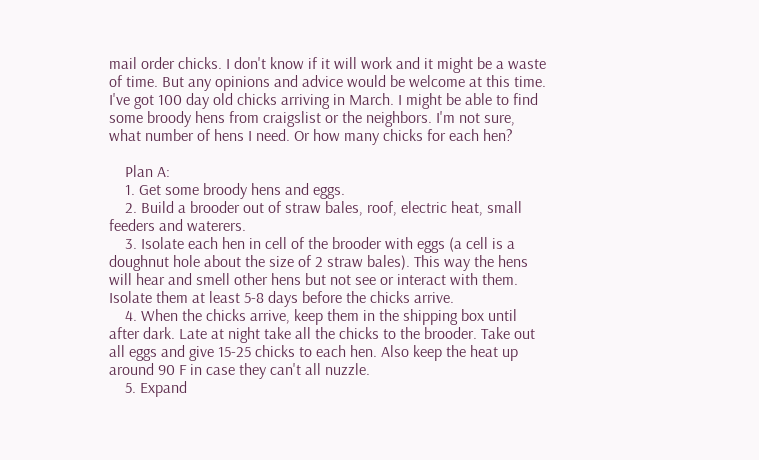mail order chicks. I don't know if it will work and it might be a waste of time. But any opinions and advice would be welcome at this time. I've got 100 day old chicks arriving in March. I might be able to find some broody hens from craigslist or the neighbors. I'm not sure, what number of hens I need. Or how many chicks for each hen?

    Plan A:
    1. Get some broody hens and eggs.
    2. Build a brooder out of straw bales, roof, electric heat, small feeders and waterers.
    3. Isolate each hen in cell of the brooder with eggs (a cell is a doughnut hole about the size of 2 straw bales). This way the hens will hear and smell other hens but not see or interact with them. Isolate them at least 5-8 days before the chicks arrive.
    4. When the chicks arrive, keep them in the shipping box until after dark. Late at night take all the chicks to the brooder. Take out all eggs and give 15-25 chicks to each hen. Also keep the heat up around 90 F in case they can't all nuzzle.
    5. Expand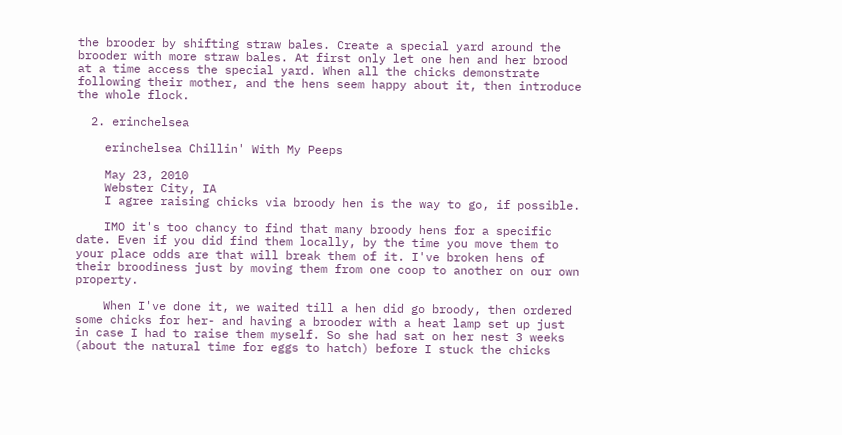the brooder by shifting straw bales. Create a special yard around the brooder with more straw bales. At first only let one hen and her brood at a time access the special yard. When all the chicks demonstrate following their mother, and the hens seem happy about it, then introduce the whole flock.

  2. erinchelsea

    erinchelsea Chillin' With My Peeps

    May 23, 2010
    Webster City, IA
    I agree raising chicks via broody hen is the way to go, if possible.

    IMO it's too chancy to find that many broody hens for a specific date. Even if you did find them locally, by the time you move them to your place odds are that will break them of it. I've broken hens of their broodiness just by moving them from one coop to another on our own property.

    When I've done it, we waited till a hen did go broody, then ordered some chicks for her- and having a brooder with a heat lamp set up just in case I had to raise them myself. So she had sat on her nest 3 weeks (about the natural time for eggs to hatch) before I stuck the chicks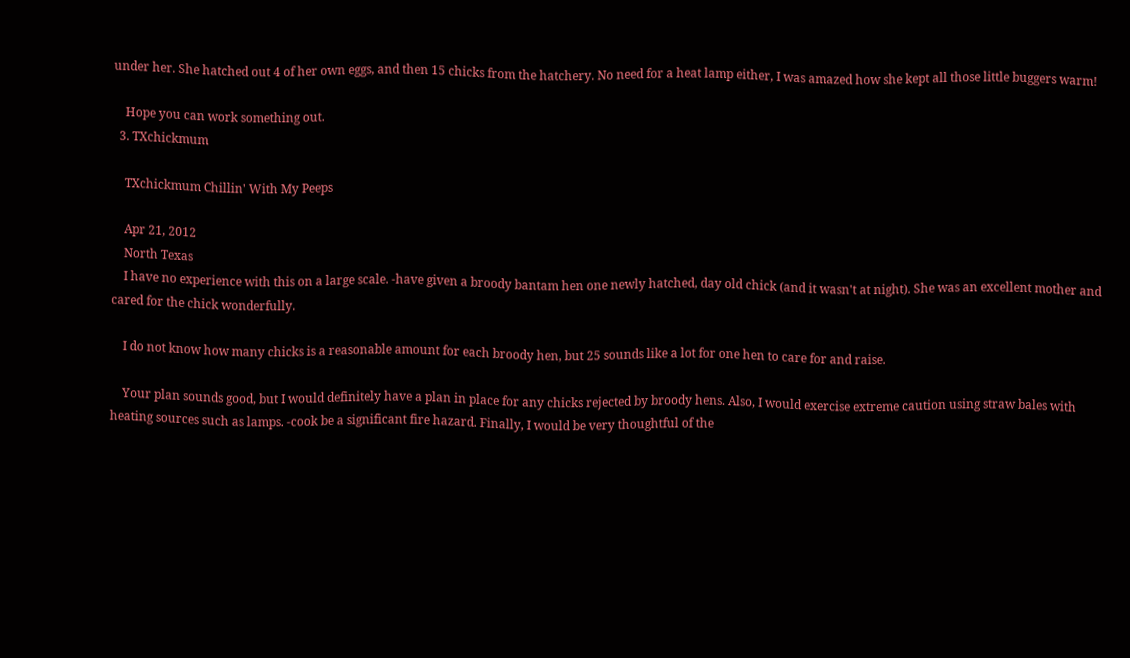under her. She hatched out 4 of her own eggs, and then 15 chicks from the hatchery. No need for a heat lamp either, I was amazed how she kept all those little buggers warm!

    Hope you can work something out.
  3. TXchickmum

    TXchickmum Chillin' With My Peeps

    Apr 21, 2012
    North Texas
    I have no experience with this on a large scale. -have given a broody bantam hen one newly hatched, day old chick (and it wasn't at night). She was an excellent mother and cared for the chick wonderfully.

    I do not know how many chicks is a reasonable amount for each broody hen, but 25 sounds like a lot for one hen to care for and raise.

    Your plan sounds good, but I would definitely have a plan in place for any chicks rejected by broody hens. Also, I would exercise extreme caution using straw bales with heating sources such as lamps. -cook be a significant fire hazard. Finally, I would be very thoughtful of the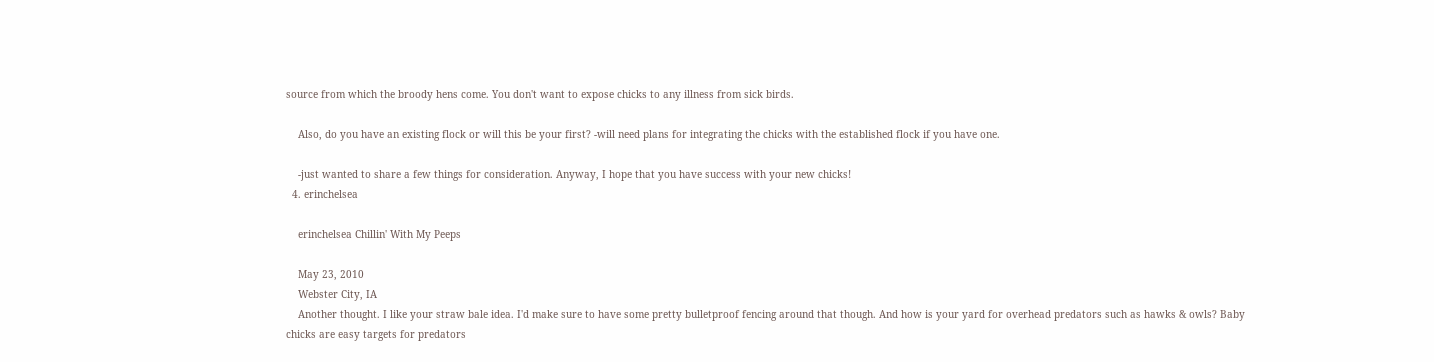source from which the broody hens come. You don't want to expose chicks to any illness from sick birds.

    Also, do you have an existing flock or will this be your first? -will need plans for integrating the chicks with the established flock if you have one.

    -just wanted to share a few things for consideration. Anyway, I hope that you have success with your new chicks!
  4. erinchelsea

    erinchelsea Chillin' With My Peeps

    May 23, 2010
    Webster City, IA
    Another thought. I like your straw bale idea. I'd make sure to have some pretty bulletproof fencing around that though. And how is your yard for overhead predators such as hawks & owls? Baby chicks are easy targets for predators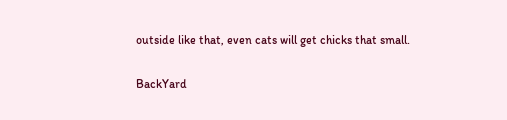outside like that, even cats will get chicks that small.

BackYard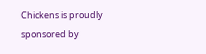Chickens is proudly sponsored by